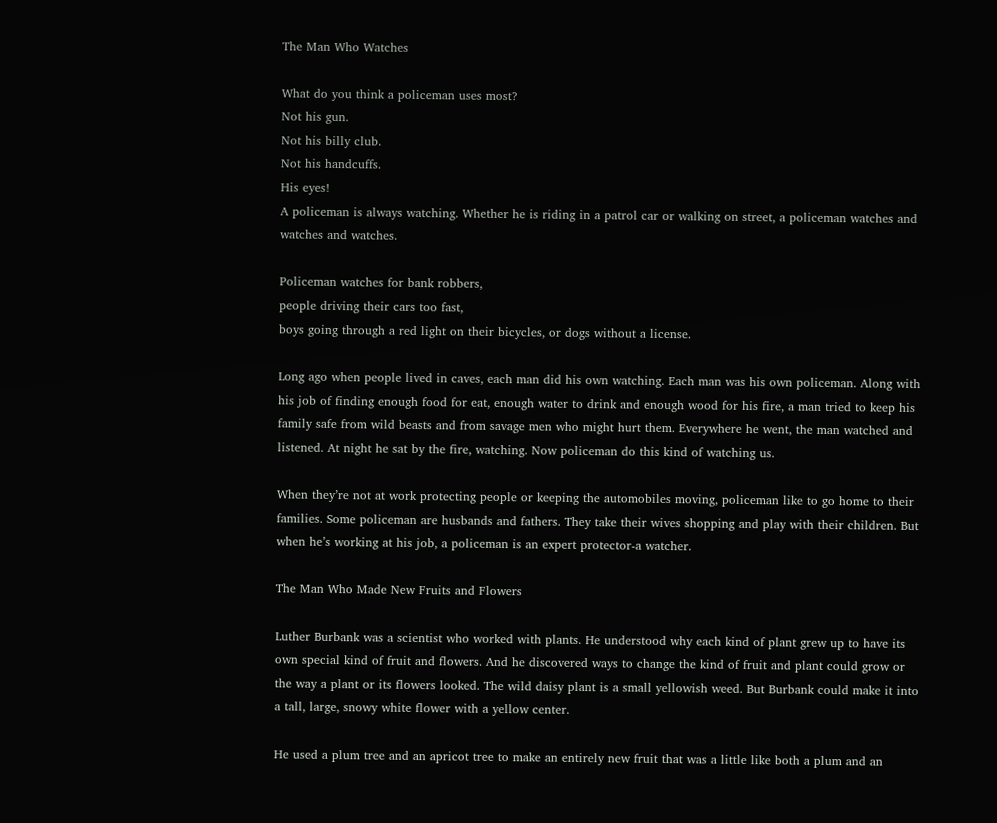The Man Who Watches

What do you think a policeman uses most?
Not his gun.
Not his billy club.
Not his handcuffs.
His eyes!
A policeman is always watching. Whether he is riding in a patrol car or walking on street, a policeman watches and watches and watches.

Policeman watches for bank robbers,
people driving their cars too fast,
boys going through a red light on their bicycles, or dogs without a license.

Long ago when people lived in caves, each man did his own watching. Each man was his own policeman. Along with his job of finding enough food for eat, enough water to drink and enough wood for his fire, a man tried to keep his family safe from wild beasts and from savage men who might hurt them. Everywhere he went, the man watched and listened. At night he sat by the fire, watching. Now policeman do this kind of watching us.

When they’re not at work protecting people or keeping the automobiles moving, policeman like to go home to their families. Some policeman are husbands and fathers. They take their wives shopping and play with their children. But when he’s working at his job, a policeman is an expert protector-a watcher.

The Man Who Made New Fruits and Flowers

Luther Burbank was a scientist who worked with plants. He understood why each kind of plant grew up to have its own special kind of fruit and flowers. And he discovered ways to change the kind of fruit and plant could grow or the way a plant or its flowers looked. The wild daisy plant is a small yellowish weed. But Burbank could make it into a tall, large, snowy white flower with a yellow center.

He used a plum tree and an apricot tree to make an entirely new fruit that was a little like both a plum and an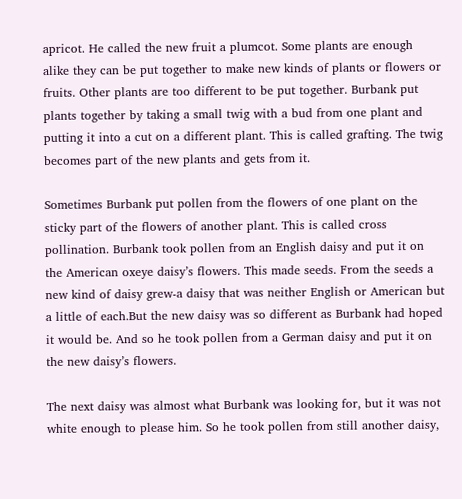apricot. He called the new fruit a plumcot. Some plants are enough alike they can be put together to make new kinds of plants or flowers or fruits. Other plants are too different to be put together. Burbank put plants together by taking a small twig with a bud from one plant and putting it into a cut on a different plant. This is called grafting. The twig becomes part of the new plants and gets from it.

Sometimes Burbank put pollen from the flowers of one plant on the sticky part of the flowers of another plant. This is called cross pollination. Burbank took pollen from an English daisy and put it on the American oxeye daisy’s flowers. This made seeds. From the seeds a new kind of daisy grew-a daisy that was neither English or American but a little of each.But the new daisy was so different as Burbank had hoped it would be. And so he took pollen from a German daisy and put it on the new daisy’s flowers.

The next daisy was almost what Burbank was looking for, but it was not white enough to please him. So he took pollen from still another daisy,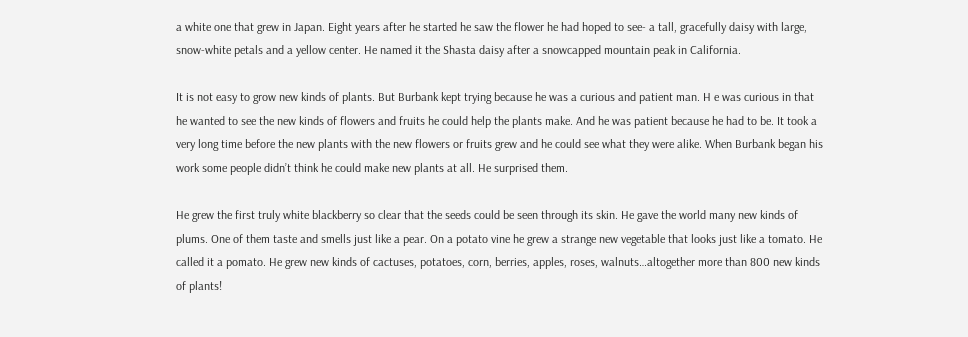a white one that grew in Japan. Eight years after he started he saw the flower he had hoped to see- a tall, gracefully daisy with large, snow-white petals and a yellow center. He named it the Shasta daisy after a snowcapped mountain peak in California.

It is not easy to grow new kinds of plants. But Burbank kept trying because he was a curious and patient man. H e was curious in that he wanted to see the new kinds of flowers and fruits he could help the plants make. And he was patient because he had to be. It took a very long time before the new plants with the new flowers or fruits grew and he could see what they were alike. When Burbank began his work some people didn’t think he could make new plants at all. He surprised them.

He grew the first truly white blackberry so clear that the seeds could be seen through its skin. He gave the world many new kinds of plums. One of them taste and smells just like a pear. On a potato vine he grew a strange new vegetable that looks just like a tomato. He called it a pomato. He grew new kinds of cactuses, potatoes, corn, berries, apples, roses, walnuts…altogether more than 800 new kinds of plants!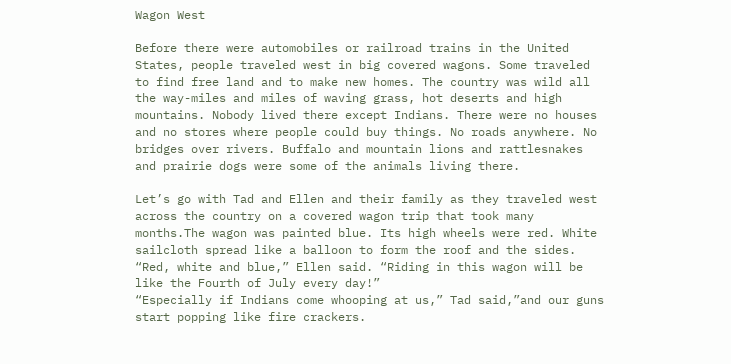Wagon West

Before there were automobiles or railroad trains in the United States, people traveled west in big covered wagons. Some traveled to find free land and to make new homes. The country was wild all the way-miles and miles of waving grass, hot deserts and high mountains. Nobody lived there except Indians. There were no houses and no stores where people could buy things. No roads anywhere. No bridges over rivers. Buffalo and mountain lions and rattlesnakes and prairie dogs were some of the animals living there.

Let’s go with Tad and Ellen and their family as they traveled west across the country on a covered wagon trip that took many months.The wagon was painted blue. Its high wheels were red. White sailcloth spread like a balloon to form the roof and the sides.
“Red, white and blue,” Ellen said. “Riding in this wagon will be like the Fourth of July every day!”
“Especially if Indians come whooping at us,” Tad said,”and our guns start popping like fire crackers.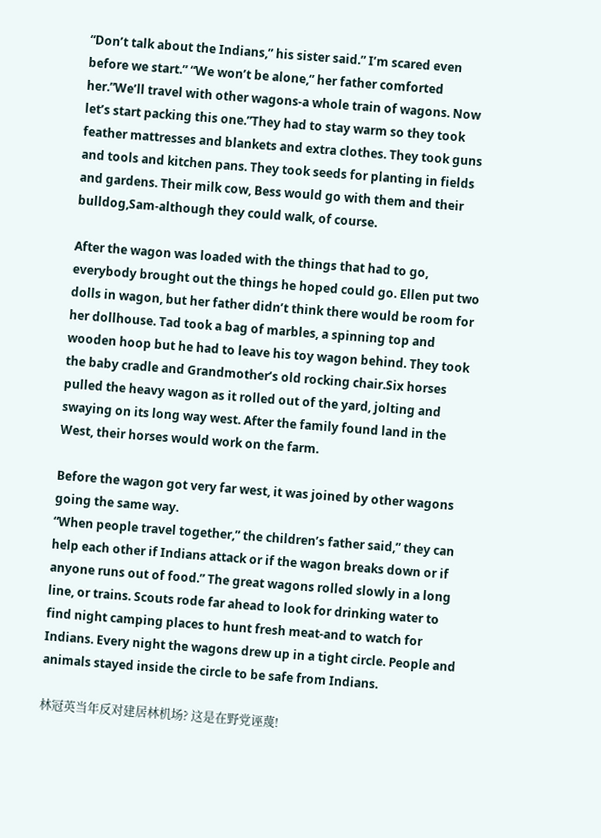“Don’t talk about the Indians,” his sister said.” I’m scared even before we start.” “We won’t be alone,” her father comforted her.”We’ll travel with other wagons-a whole train of wagons. Now let’s start packing this one.”They had to stay warm so they took feather mattresses and blankets and extra clothes. They took guns and tools and kitchen pans. They took seeds for planting in fields and gardens. Their milk cow, Bess would go with them and their bulldog,Sam-although they could walk, of course.

After the wagon was loaded with the things that had to go, everybody brought out the things he hoped could go. Ellen put two dolls in wagon, but her father didn’t think there would be room for her dollhouse. Tad took a bag of marbles, a spinning top and wooden hoop but he had to leave his toy wagon behind. They took the baby cradle and Grandmother’s old rocking chair.Six horses pulled the heavy wagon as it rolled out of the yard, jolting and swaying on its long way west. After the family found land in the West, their horses would work on the farm.

Before the wagon got very far west, it was joined by other wagons going the same way.
“When people travel together,” the children’s father said,” they can help each other if Indians attack or if the wagon breaks down or if anyone runs out of food.” The great wagons rolled slowly in a long line, or trains. Scouts rode far ahead to look for drinking water to find night camping places to hunt fresh meat-and to watch for Indians. Every night the wagons drew up in a tight circle. People and animals stayed inside the circle to be safe from Indians.

林冠英当年反对建居林机场? 这是在野党诬蔑!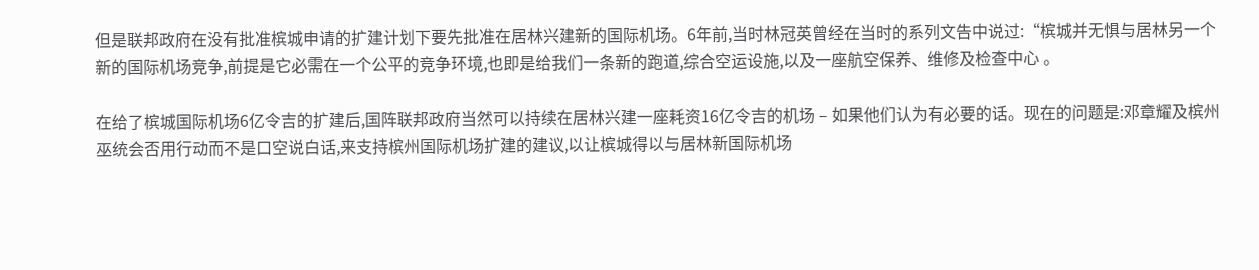但是联邦政府在没有批准槟城申请的扩建计划下要先批准在居林兴建新的国际机场。6年前,当时林冠英曾经在当时的系列文告中说过:“槟城并无惧与居林另一个新的国际机场竞争,前提是它必需在一个公平的竞争环境,也即是给我们一条新的跑道,综合空运设施,以及一座航空保养、维修及检查中心 。

在给了槟城国际机场6亿令吉的扩建后,国阵联邦政府当然可以持续在居林兴建一座耗资16亿令吉的机场 – 如果他们认为有必要的话。现在的问题是:邓章耀及槟州巫统会否用行动而不是口空说白话,来支持槟州国际机场扩建的建议,以让槟城得以与居林新国际机场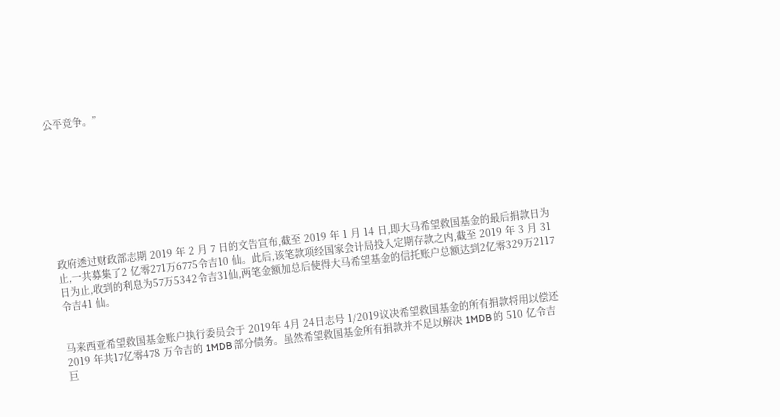公平竞争。”









政府透过财政部志期 2019 年 2 月 7 日的文告宣布,截至 2019 年 1 月 14 日,即大马希望救国基金的最后捐款日为止,一共募集了2 亿零271万6775令吉10 仙。此后,该笔款项经国家会计局投入定期存款之内,截至 2019 年 3 月 31 日为止,收到的利息为57万5342令吉31仙,两笔金额加总后使得大马希望基金的信托账户总额达到2亿零329万2117令吉41 仙。


马来西亚希望救国基金账户执行委员会于 2019年 4月 24日志号 1/2019议决希望救国基金的所有捐款将用以偿还 2019 年共17亿零478 万令吉的 1MDB 部分债务。虽然希望救国基金所有捐款并不足以解决 1MDB 的 510 亿令吉巨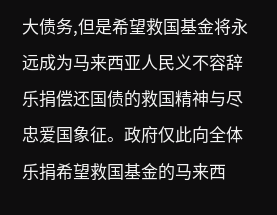大债务,但是希望救国基金将永远成为马来西亚人民义不容辞乐捐偿还国债的救国精神与尽忠爱国象征。政府仅此向全体乐捐希望救国基金的马来西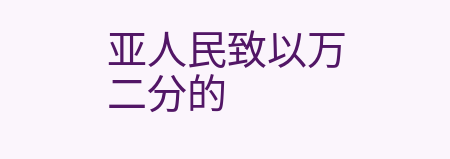亚人民致以万二分的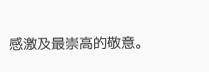感激及最崇高的敬意。